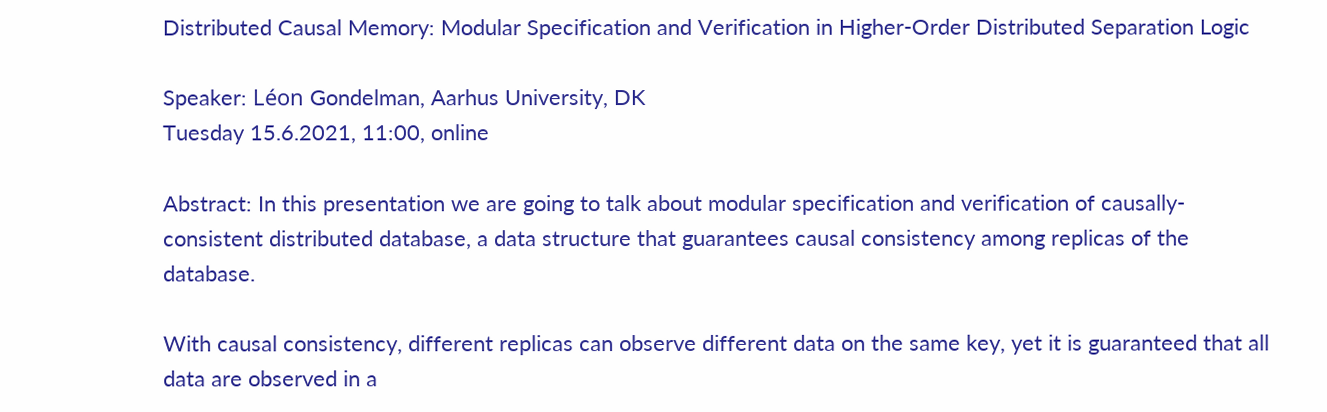Distributed Causal Memory: Modular Specification and Verification in Higher-Order Distributed Separation Logic

Speaker: Léon Gondelman, Aarhus University, DK
Tuesday 15.6.2021, 11:00, online

Abstract: In this presentation we are going to talk about modular specification and verification of causally-consistent distributed database, a data structure that guarantees causal consistency among replicas of the database.

With causal consistency, different replicas can observe different data on the same key, yet it is guaranteed that all data are observed in a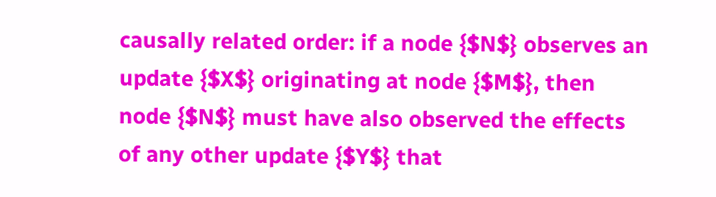causally related order: if a node {$N$} observes an update {$X$} originating at node {$M$}, then node {$N$} must have also observed the effects of any other update {$Y$} that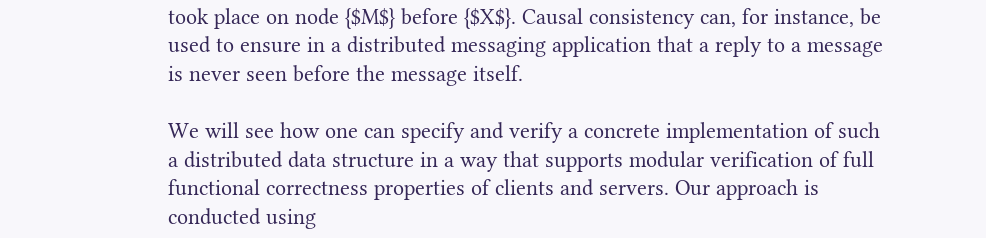took place on node {$M$} before {$X$}. Causal consistency can, for instance, be used to ensure in a distributed messaging application that a reply to a message is never seen before the message itself.

We will see how one can specify and verify a concrete implementation of such a distributed data structure in a way that supports modular verification of full functional correctness properties of clients and servers. Our approach is conducted using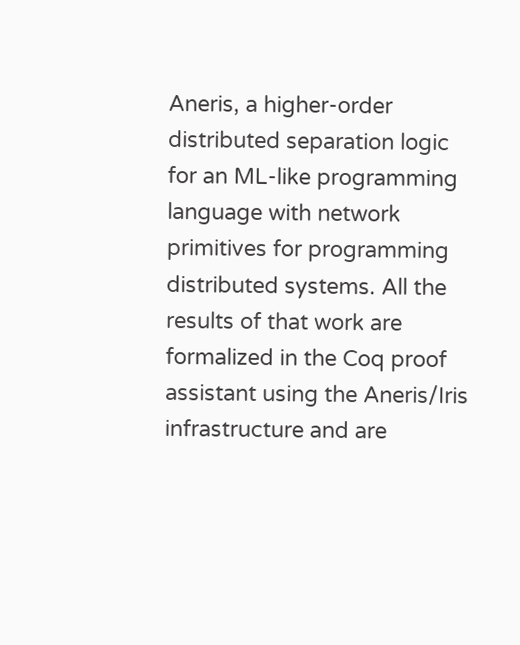Aneris, a higher-order distributed separation logic for an ML-like programming language with network primitives for programming distributed systems. All the results of that work are formalized in the Coq proof assistant using the Aneris/Iris infrastructure and are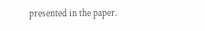presented in the paper.